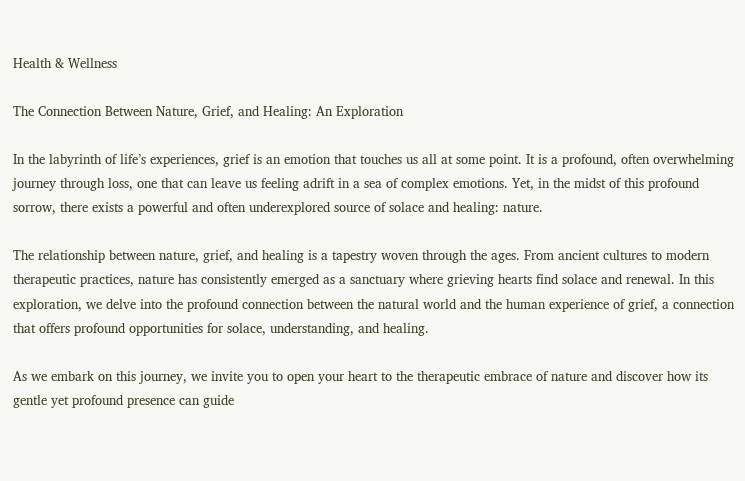Health & Wellness

The Connection Between Nature, Grief, and Healing: An Exploration

In the labyrinth of life’s experiences, grief is an emotion that touches us all at some point. It is a profound, often overwhelming journey through loss, one that can leave us feeling adrift in a sea of complex emotions. Yet, in the midst of this profound sorrow, there exists a powerful and often underexplored source of solace and healing: nature.

The relationship between nature, grief, and healing is a tapestry woven through the ages. From ancient cultures to modern therapeutic practices, nature has consistently emerged as a sanctuary where grieving hearts find solace and renewal. In this exploration, we delve into the profound connection between the natural world and the human experience of grief, a connection that offers profound opportunities for solace, understanding, and healing.

As we embark on this journey, we invite you to open your heart to the therapeutic embrace of nature and discover how its gentle yet profound presence can guide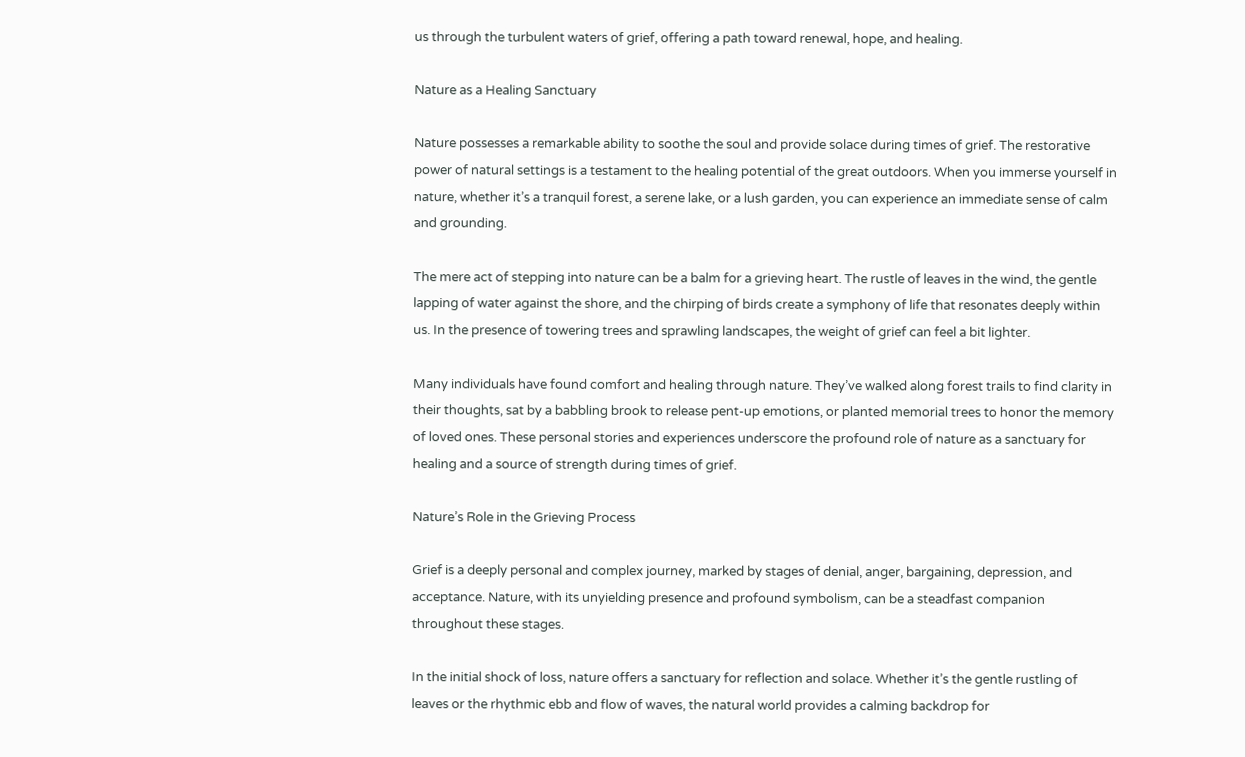us through the turbulent waters of grief, offering a path toward renewal, hope, and healing.

Nature as a Healing Sanctuary

Nature possesses a remarkable ability to soothe the soul and provide solace during times of grief. The restorative power of natural settings is a testament to the healing potential of the great outdoors. When you immerse yourself in nature, whether it’s a tranquil forest, a serene lake, or a lush garden, you can experience an immediate sense of calm and grounding.

The mere act of stepping into nature can be a balm for a grieving heart. The rustle of leaves in the wind, the gentle lapping of water against the shore, and the chirping of birds create a symphony of life that resonates deeply within us. In the presence of towering trees and sprawling landscapes, the weight of grief can feel a bit lighter.

Many individuals have found comfort and healing through nature. They’ve walked along forest trails to find clarity in their thoughts, sat by a babbling brook to release pent-up emotions, or planted memorial trees to honor the memory of loved ones. These personal stories and experiences underscore the profound role of nature as a sanctuary for healing and a source of strength during times of grief.

Nature’s Role in the Grieving Process

Grief is a deeply personal and complex journey, marked by stages of denial, anger, bargaining, depression, and acceptance. Nature, with its unyielding presence and profound symbolism, can be a steadfast companion throughout these stages.

In the initial shock of loss, nature offers a sanctuary for reflection and solace. Whether it’s the gentle rustling of leaves or the rhythmic ebb and flow of waves, the natural world provides a calming backdrop for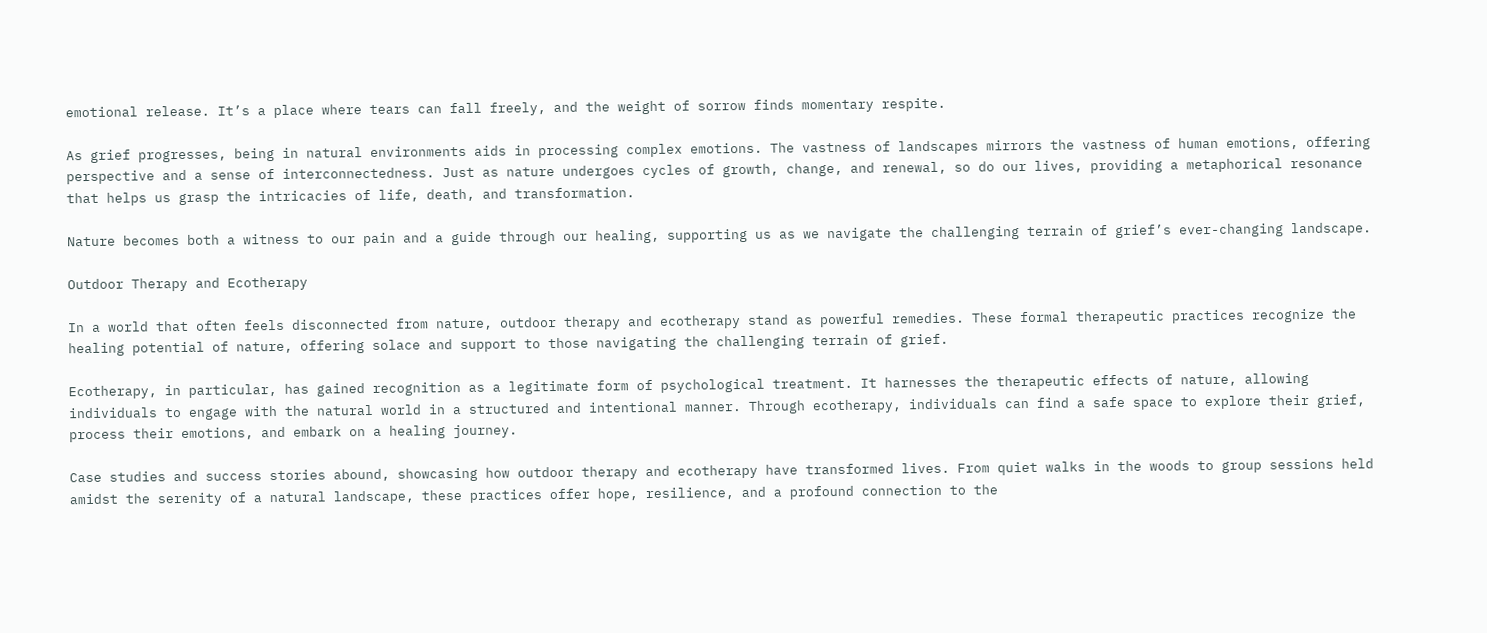emotional release. It’s a place where tears can fall freely, and the weight of sorrow finds momentary respite.

As grief progresses, being in natural environments aids in processing complex emotions. The vastness of landscapes mirrors the vastness of human emotions, offering perspective and a sense of interconnectedness. Just as nature undergoes cycles of growth, change, and renewal, so do our lives, providing a metaphorical resonance that helps us grasp the intricacies of life, death, and transformation.

Nature becomes both a witness to our pain and a guide through our healing, supporting us as we navigate the challenging terrain of grief’s ever-changing landscape.

Outdoor Therapy and Ecotherapy

In a world that often feels disconnected from nature, outdoor therapy and ecotherapy stand as powerful remedies. These formal therapeutic practices recognize the healing potential of nature, offering solace and support to those navigating the challenging terrain of grief.

Ecotherapy, in particular, has gained recognition as a legitimate form of psychological treatment. It harnesses the therapeutic effects of nature, allowing individuals to engage with the natural world in a structured and intentional manner. Through ecotherapy, individuals can find a safe space to explore their grief, process their emotions, and embark on a healing journey.

Case studies and success stories abound, showcasing how outdoor therapy and ecotherapy have transformed lives. From quiet walks in the woods to group sessions held amidst the serenity of a natural landscape, these practices offer hope, resilience, and a profound connection to the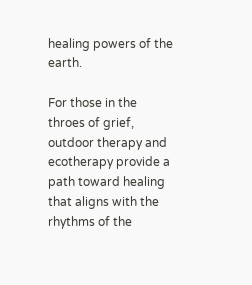healing powers of the earth.

For those in the throes of grief, outdoor therapy and ecotherapy provide a path toward healing that aligns with the rhythms of the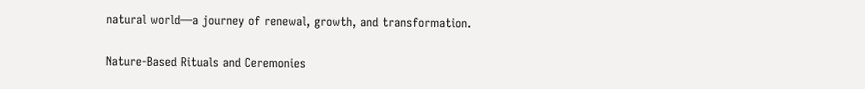natural world—a journey of renewal, growth, and transformation.

Nature-Based Rituals and Ceremonies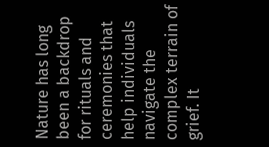Nature has long been a backdrop for rituals and ceremonies that help individuals navigate the complex terrain of grief. It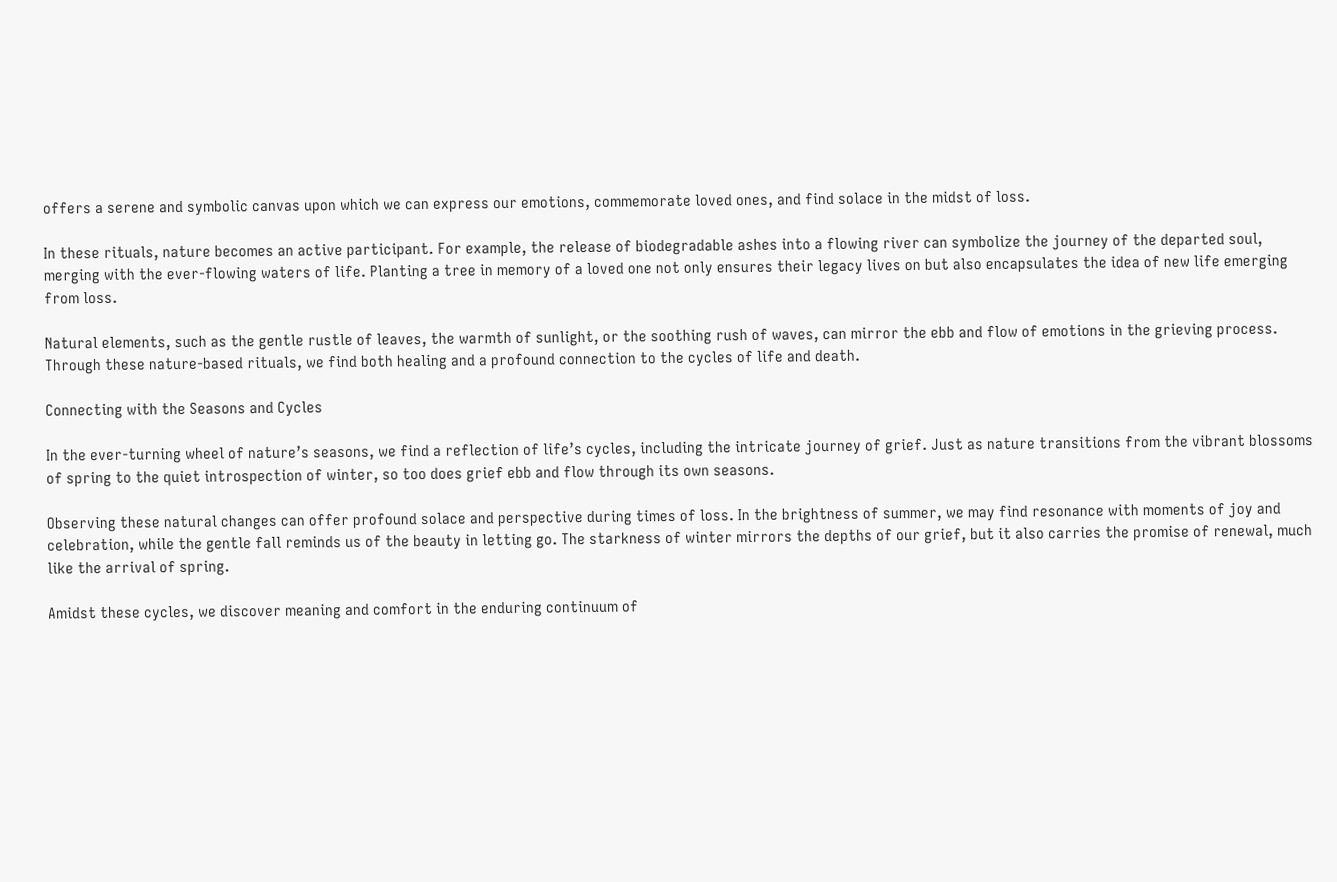offers a serene and symbolic canvas upon which we can express our emotions, commemorate loved ones, and find solace in the midst of loss.

In these rituals, nature becomes an active participant. For example, the release of biodegradable ashes into a flowing river can symbolize the journey of the departed soul, merging with the ever-flowing waters of life. Planting a tree in memory of a loved one not only ensures their legacy lives on but also encapsulates the idea of new life emerging from loss.

Natural elements, such as the gentle rustle of leaves, the warmth of sunlight, or the soothing rush of waves, can mirror the ebb and flow of emotions in the grieving process. Through these nature-based rituals, we find both healing and a profound connection to the cycles of life and death.

Connecting with the Seasons and Cycles

In the ever-turning wheel of nature’s seasons, we find a reflection of life’s cycles, including the intricate journey of grief. Just as nature transitions from the vibrant blossoms of spring to the quiet introspection of winter, so too does grief ebb and flow through its own seasons.

Observing these natural changes can offer profound solace and perspective during times of loss. In the brightness of summer, we may find resonance with moments of joy and celebration, while the gentle fall reminds us of the beauty in letting go. The starkness of winter mirrors the depths of our grief, but it also carries the promise of renewal, much like the arrival of spring.

Amidst these cycles, we discover meaning and comfort in the enduring continuum of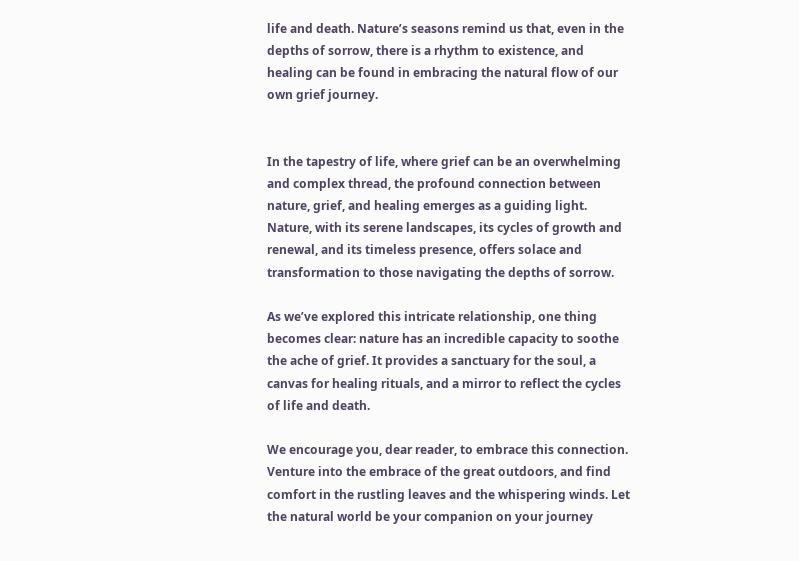life and death. Nature’s seasons remind us that, even in the depths of sorrow, there is a rhythm to existence, and healing can be found in embracing the natural flow of our own grief journey.


In the tapestry of life, where grief can be an overwhelming and complex thread, the profound connection between nature, grief, and healing emerges as a guiding light. Nature, with its serene landscapes, its cycles of growth and renewal, and its timeless presence, offers solace and transformation to those navigating the depths of sorrow.

As we’ve explored this intricate relationship, one thing becomes clear: nature has an incredible capacity to soothe the ache of grief. It provides a sanctuary for the soul, a canvas for healing rituals, and a mirror to reflect the cycles of life and death.

We encourage you, dear reader, to embrace this connection. Venture into the embrace of the great outdoors, and find comfort in the rustling leaves and the whispering winds. Let the natural world be your companion on your journey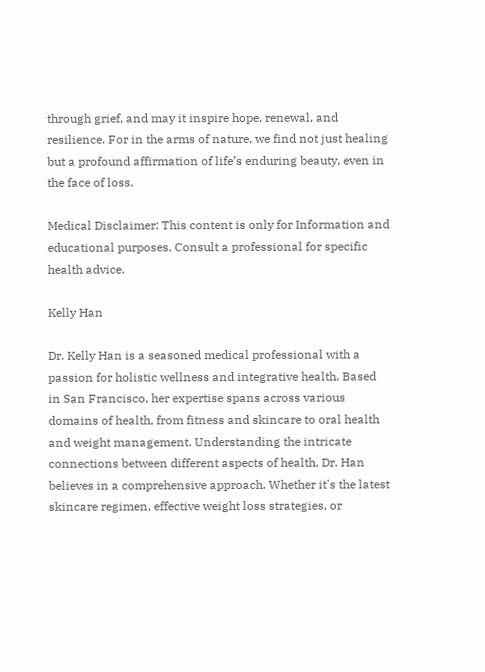through grief, and may it inspire hope, renewal, and resilience. For in the arms of nature, we find not just healing but a profound affirmation of life’s enduring beauty, even in the face of loss.

Medical Disclaimer: This content is only for Information and educational purposes. Consult a professional for specific health advice.

Kelly Han

Dr. Kelly Han is a seasoned medical professional with a passion for holistic wellness and integrative health. Based in San Francisco, her expertise spans across various domains of health, from fitness and skincare to oral health and weight management. Understanding the intricate connections between different aspects of health, Dr. Han believes in a comprehensive approach. Whether it's the latest skincare regimen, effective weight loss strategies, or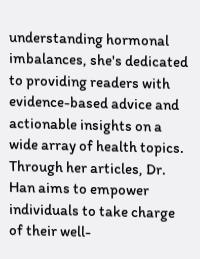understanding hormonal imbalances, she's dedicated to providing readers with evidence-based advice and actionable insights on a wide array of health topics. Through her articles, Dr. Han aims to empower individuals to take charge of their well-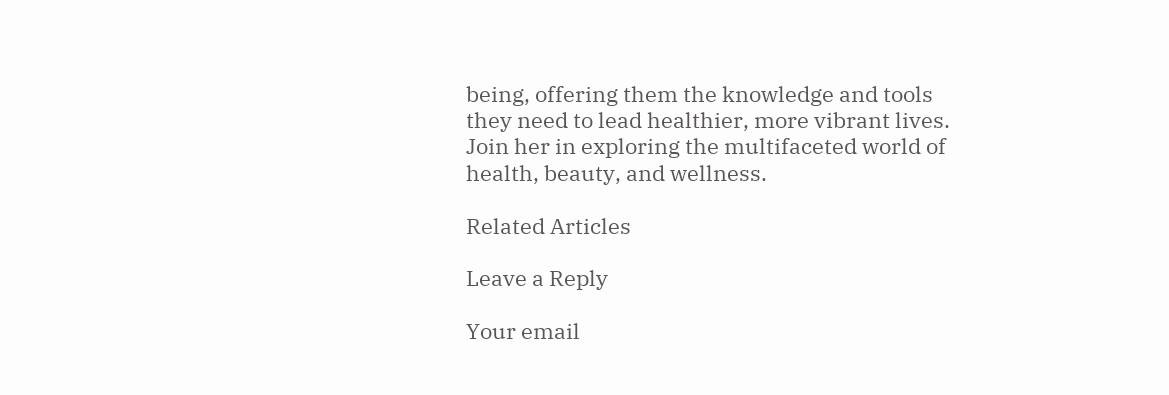being, offering them the knowledge and tools they need to lead healthier, more vibrant lives. Join her in exploring the multifaceted world of health, beauty, and wellness.

Related Articles

Leave a Reply

Your email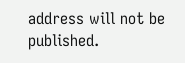address will not be published.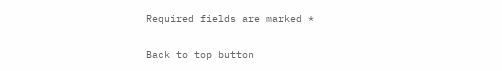Required fields are marked *

Back to top button